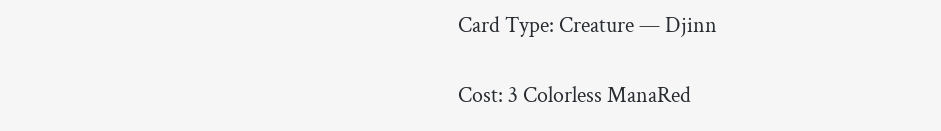Card Type: Creature — Djinn

Cost: 3 Colorless ManaRed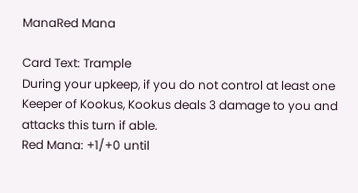ManaRed Mana

Card Text: Trample
During your upkeep, if you do not control at least one Keeper of Kookus, Kookus deals 3 damage to you and attacks this turn if able.
Red Mana: +1/+0 until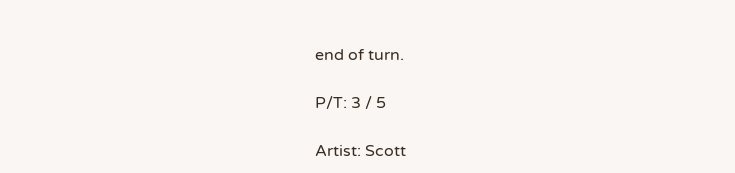end of turn.

P/T: 3 / 5

Artist: Scott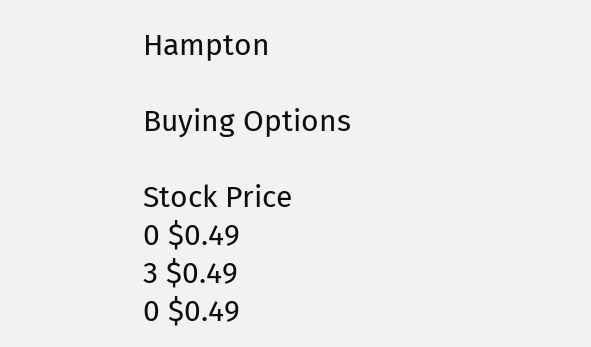Hampton

Buying Options

Stock Price
0 $0.49
3 $0.49
0 $0.49